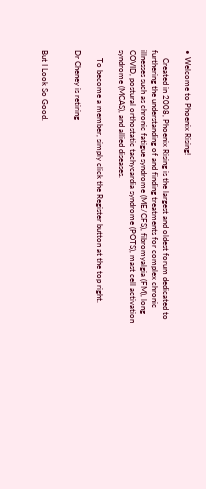• Welcome to Phoenix Rising!

    Created in 2008, Phoenix Rising is the largest and oldest forum dedicated to furthering the understanding of and finding treatments for complex chronic illnesses such as chronic fatigue syndrome (ME/CFS), fibromyalgia (FM), long COVID, postural orthostatic tachycardia syndrome (POTS), mast cell activation syndrome (MCAS), and allied diseases.

    To become a member, simply click the Register button at the top right.

Dr Cheney is retiring


But I Look So Good.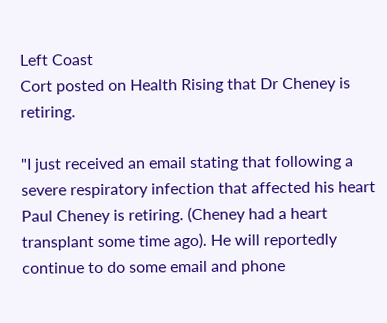Left Coast
Cort posted on Health Rising that Dr Cheney is retiring.

"I just received an email stating that following a severe respiratory infection that affected his heart Paul Cheney is retiring. (Cheney had a heart transplant some time ago). He will reportedly continue to do some email and phone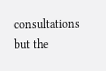consultations but the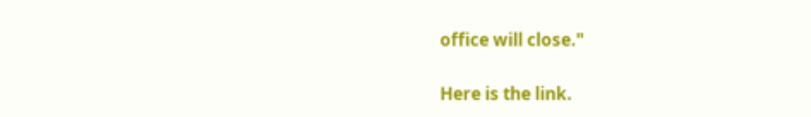office will close."

Here is the link.